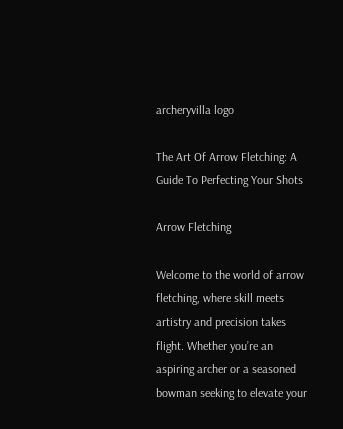archeryvilla logo

The Art Of Arrow Fletching: A Guide To Perfecting Your Shots

Arrow Fletching

Welcome to the world of arrow fletching, where skill meets artistry and precision takes flight. Whether you’re an aspiring archer or a seasoned bowman seeking to elevate your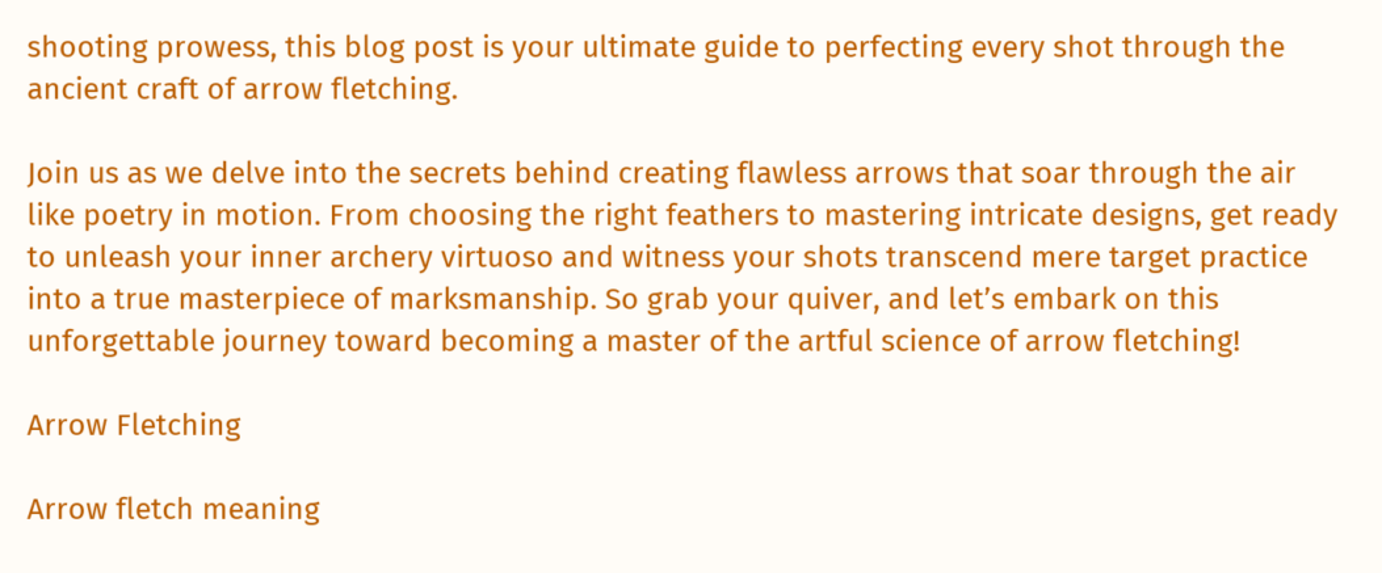shooting prowess, this blog post is your ultimate guide to perfecting every shot through the ancient craft of arrow fletching.

Join us as we delve into the secrets behind creating flawless arrows that soar through the air like poetry in motion. From choosing the right feathers to mastering intricate designs, get ready to unleash your inner archery virtuoso and witness your shots transcend mere target practice into a true masterpiece of marksmanship. So grab your quiver, and let’s embark on this unforgettable journey toward becoming a master of the artful science of arrow fletching!

Arrow Fletching

Arrow fletch meaning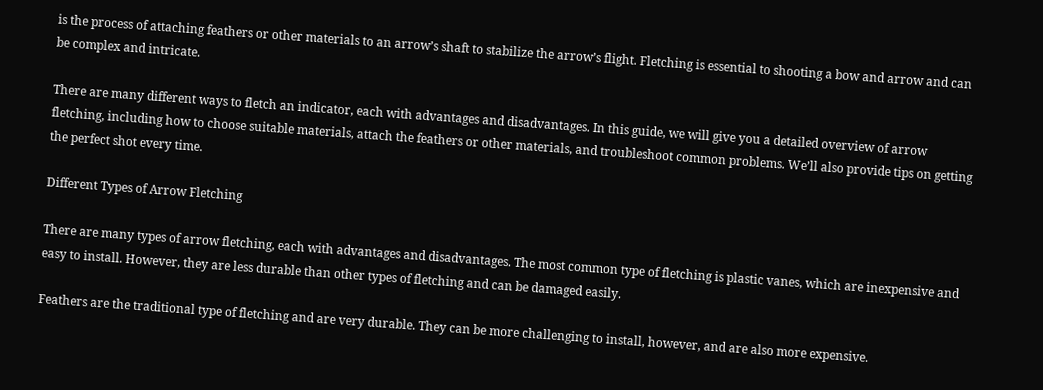is the process of attaching feathers or other materials to an arrow’s shaft to stabilize the arrow’s flight. Fletching is essential to shooting a bow and arrow and can be complex and intricate.

There are many different ways to fletch an indicator, each with advantages and disadvantages. In this guide, we will give you a detailed overview of arrow fletching, including how to choose suitable materials, attach the feathers or other materials, and troubleshoot common problems. We’ll also provide tips on getting the perfect shot every time.

Different Types of Arrow Fletching

There are many types of arrow fletching, each with advantages and disadvantages. The most common type of fletching is plastic vanes, which are inexpensive and easy to install. However, they are less durable than other types of fletching and can be damaged easily.

Feathers are the traditional type of fletching and are very durable. They can be more challenging to install, however, and are also more expensive.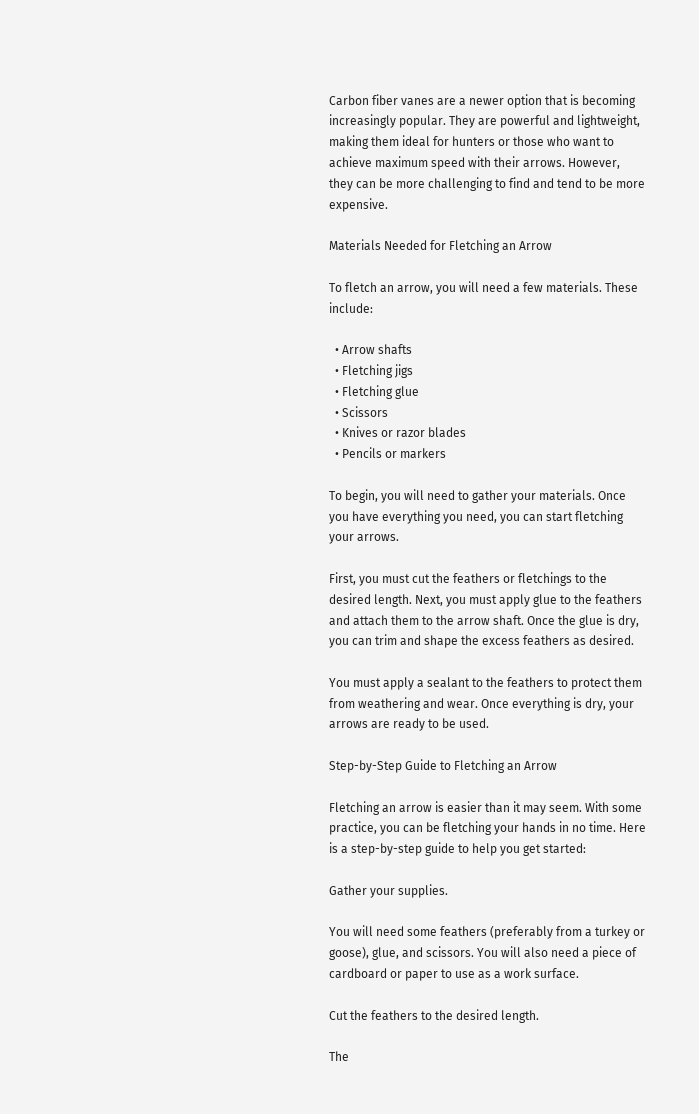Carbon fiber vanes are a newer option that is becoming increasingly popular. They are powerful and lightweight, making them ideal for hunters or those who want to achieve maximum speed with their arrows. However, they can be more challenging to find and tend to be more expensive.

Materials Needed for Fletching an Arrow

To fletch an arrow, you will need a few materials. These include:

  • Arrow shafts
  • Fletching jigs
  • Fletching glue
  • Scissors
  • Knives or razor blades
  • Pencils or markers

To begin, you will need to gather your materials. Once you have everything you need, you can start fletching your arrows.

First, you must cut the feathers or fletchings to the desired length. Next, you must apply glue to the feathers and attach them to the arrow shaft. Once the glue is dry, you can trim and shape the excess feathers as desired.

You must apply a sealant to the feathers to protect them from weathering and wear. Once everything is dry, your arrows are ready to be used.

Step-by-Step Guide to Fletching an Arrow

Fletching an arrow is easier than it may seem. With some practice, you can be fletching your hands in no time. Here is a step-by-step guide to help you get started:

Gather your supplies.

You will need some feathers (preferably from a turkey or goose), glue, and scissors. You will also need a piece of cardboard or paper to use as a work surface.

Cut the feathers to the desired length.

The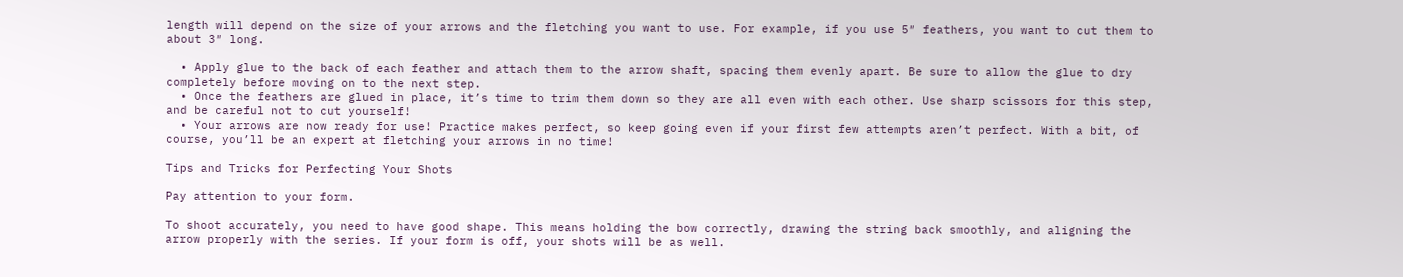length will depend on the size of your arrows and the fletching you want to use. For example, if you use 5″ feathers, you want to cut them to about 3″ long.

  • Apply glue to the back of each feather and attach them to the arrow shaft, spacing them evenly apart. Be sure to allow the glue to dry completely before moving on to the next step.
  • Once the feathers are glued in place, it’s time to trim them down so they are all even with each other. Use sharp scissors for this step, and be careful not to cut yourself!
  • Your arrows are now ready for use! Practice makes perfect, so keep going even if your first few attempts aren’t perfect. With a bit, of course, you’ll be an expert at fletching your arrows in no time!

Tips and Tricks for Perfecting Your Shots

Pay attention to your form.

To shoot accurately, you need to have good shape. This means holding the bow correctly, drawing the string back smoothly, and aligning the arrow properly with the series. If your form is off, your shots will be as well.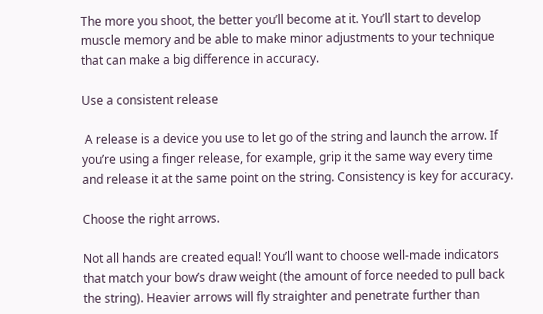The more you shoot, the better you’ll become at it. You’ll start to develop muscle memory and be able to make minor adjustments to your technique that can make a big difference in accuracy.

Use a consistent release

 A release is a device you use to let go of the string and launch the arrow. If you’re using a finger release, for example, grip it the same way every time and release it at the same point on the string. Consistency is key for accuracy.

Choose the right arrows.

Not all hands are created equal! You’ll want to choose well-made indicators that match your bow’s draw weight (the amount of force needed to pull back the string). Heavier arrows will fly straighter and penetrate further than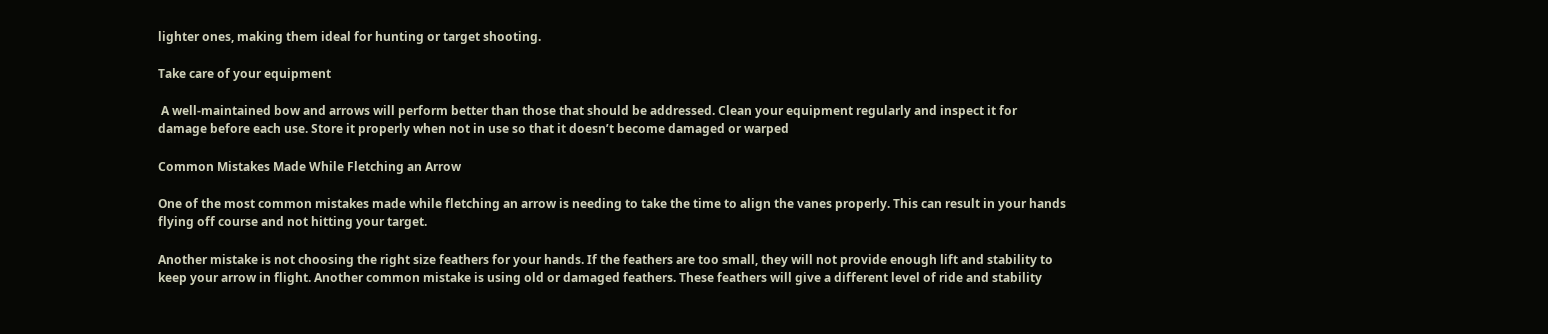lighter ones, making them ideal for hunting or target shooting.

Take care of your equipment

 A well-maintained bow and arrows will perform better than those that should be addressed. Clean your equipment regularly and inspect it for damage before each use. Store it properly when not in use so that it doesn’t become damaged or warped

Common Mistakes Made While Fletching an Arrow

One of the most common mistakes made while fletching an arrow is needing to take the time to align the vanes properly. This can result in your hands flying off course and not hitting your target.

Another mistake is not choosing the right size feathers for your hands. If the feathers are too small, they will not provide enough lift and stability to keep your arrow in flight. Another common mistake is using old or damaged feathers. These feathers will give a different level of ride and stability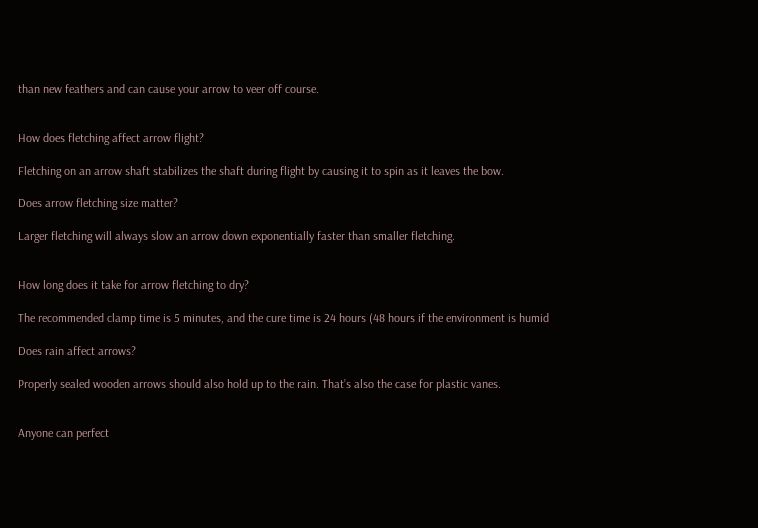than new feathers and can cause your arrow to veer off course.


How does fletching affect arrow flight?

Fletching on an arrow shaft stabilizes the shaft during flight by causing it to spin as it leaves the bow.

Does arrow fletching size matter?

Larger fletching will always slow an arrow down exponentially faster than smaller fletching.


How long does it take for arrow fletching to dry?

The recommended clamp time is 5 minutes, and the cure time is 24 hours (48 hours if the environment is humid

Does rain affect arrows?

Properly sealed wooden arrows should also hold up to the rain. That’s also the case for plastic vanes.


Anyone can perfect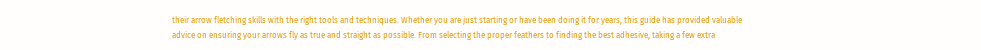their arrow fletching skills with the right tools and techniques. Whether you are just starting or have been doing it for years, this guide has provided valuable advice on ensuring your arrows fly as true and straight as possible. From selecting the proper feathers to finding the best adhesive, taking a few extra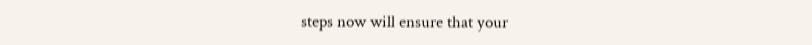steps now will ensure that your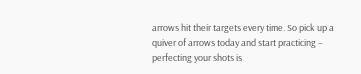arrows hit their targets every time. So pick up a quiver of arrows today and start practicing – perfecting your shots is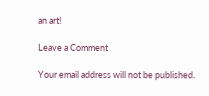an art!

Leave a Comment

Your email address will not be published.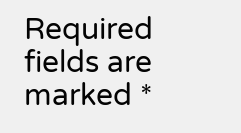Required fields are marked *